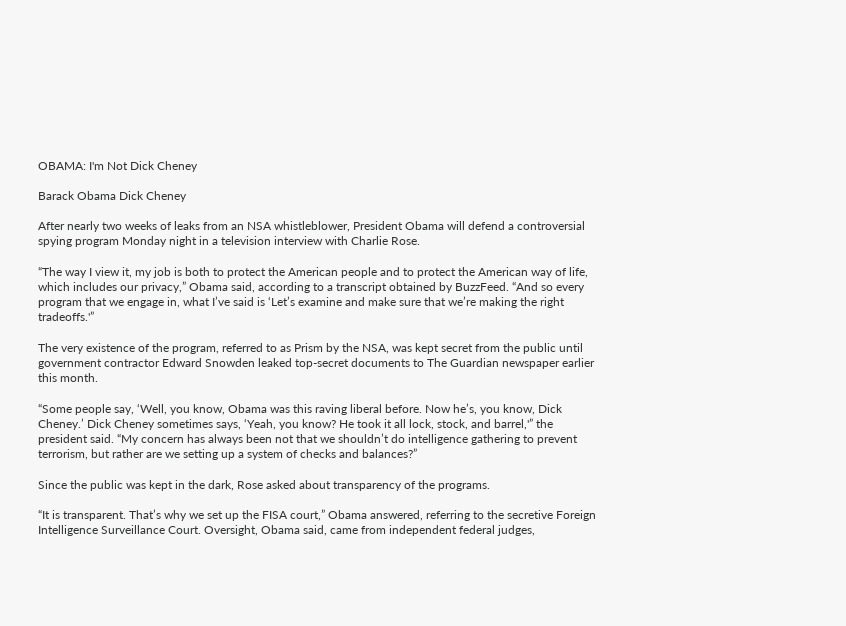OBAMA: I'm Not Dick Cheney

Barack Obama Dick Cheney

After nearly two weeks of leaks from an NSA whistleblower, President Obama will defend a controversial spying program Monday night in a television interview with Charlie Rose.

“The way I view it, my job is both to protect the American people and to protect the American way of life, which includes our privacy,” Obama said, according to a transcript obtained by BuzzFeed. “And so every program that we engage in, what I’ve said is ‘Let’s examine and make sure that we’re making the right tradeoffs.'”

The very existence of the program, referred to as Prism by the NSA, was kept secret from the public until government contractor Edward Snowden leaked top-secret documents to The Guardian newspaper earlier this month.

“Some people say, ‘Well, you know, Obama was this raving liberal before. Now he’s, you know, Dick Cheney.’ Dick Cheney sometimes says, ‘Yeah, you know? He took it all lock, stock, and barrel,'” the president said. “My concern has always been not that we shouldn’t do intelligence gathering to prevent terrorism, but rather are we setting up a system of checks and balances?”

Since the public was kept in the dark, Rose asked about transparency of the programs.

“It is transparent. That’s why we set up the FISA court,” Obama answered, referring to the secretive Foreign Intelligence Surveillance Court. Oversight, Obama said, came from independent federal judges,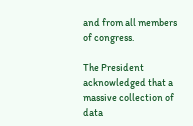and from all members of congress.

The President acknowledged that a massive collection of data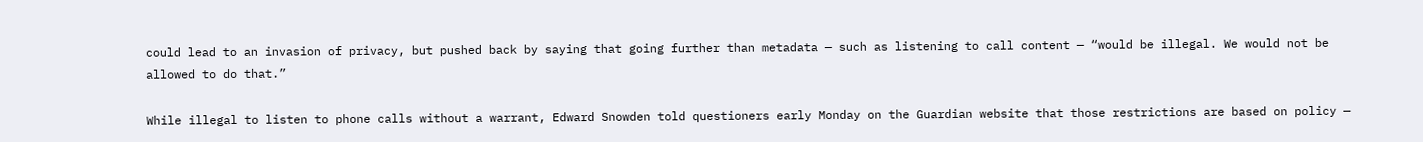could lead to an invasion of privacy, but pushed back by saying that going further than metadata — such as listening to call content — “would be illegal. We would not be allowed to do that.”

While illegal to listen to phone calls without a warrant, Edward Snowden told questioners early Monday on the Guardian website that those restrictions are based on policy —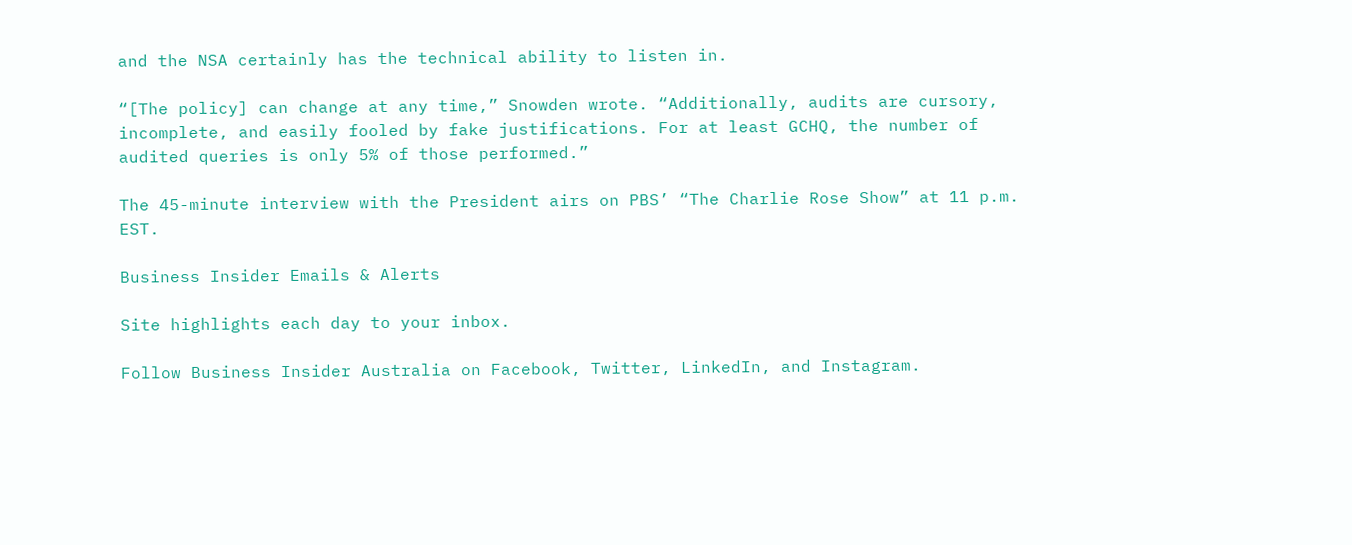and the NSA certainly has the technical ability to listen in.

“[The policy] can change at any time,” Snowden wrote. “Additionally, audits are cursory, incomplete, and easily fooled by fake justifications. For at least GCHQ, the number of audited queries is only 5% of those performed.”

The 45-minute interview with the President airs on PBS’ “The Charlie Rose Show” at 11 p.m. EST.

Business Insider Emails & Alerts

Site highlights each day to your inbox.

Follow Business Insider Australia on Facebook, Twitter, LinkedIn, and Instagram.